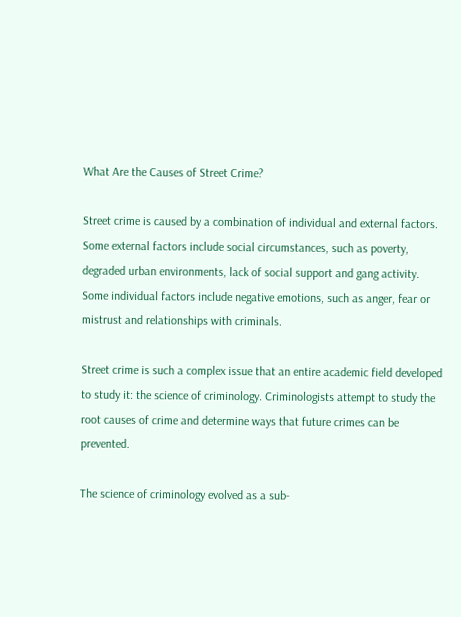What Are the Causes of Street Crime?

Street crime is caused by a combination of individual and external factors. Some external factors include social circumstances, such as poverty, degraded urban environments, lack of social support and gang activity. Some individual factors include negative emotions, such as anger, fear or mistrust and relationships with criminals.

Street crime is such a complex issue that an entire academic field developed to study it: the science of criminology. Criminologists attempt to study the root causes of crime and determine ways that future crimes can be prevented.

The science of criminology evolved as a sub-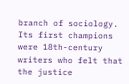branch of sociology. Its first champions were 18th-century writers who felt that the justice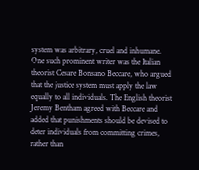system was arbitrary, cruel and inhumane. One such prominent writer was the Italian theorist Cesare Bonsano Beccare, who argued that the justice system must apply the law equally to all individuals. The English theorist Jeremy Bentham agreed with Beccare and added that punishments should be devised to deter individuals from committing crimes, rather than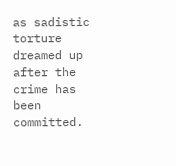as sadistic torture dreamed up after the crime has been committed.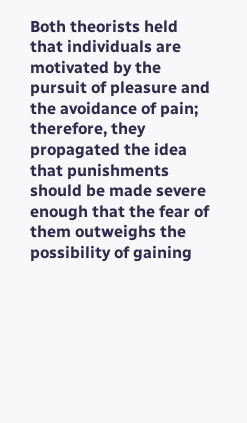Both theorists held that individuals are motivated by the pursuit of pleasure and the avoidance of pain; therefore, they propagated the idea that punishments should be made severe enough that the fear of them outweighs the possibility of gaining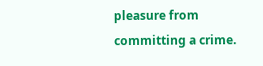pleasure from committing a crime.